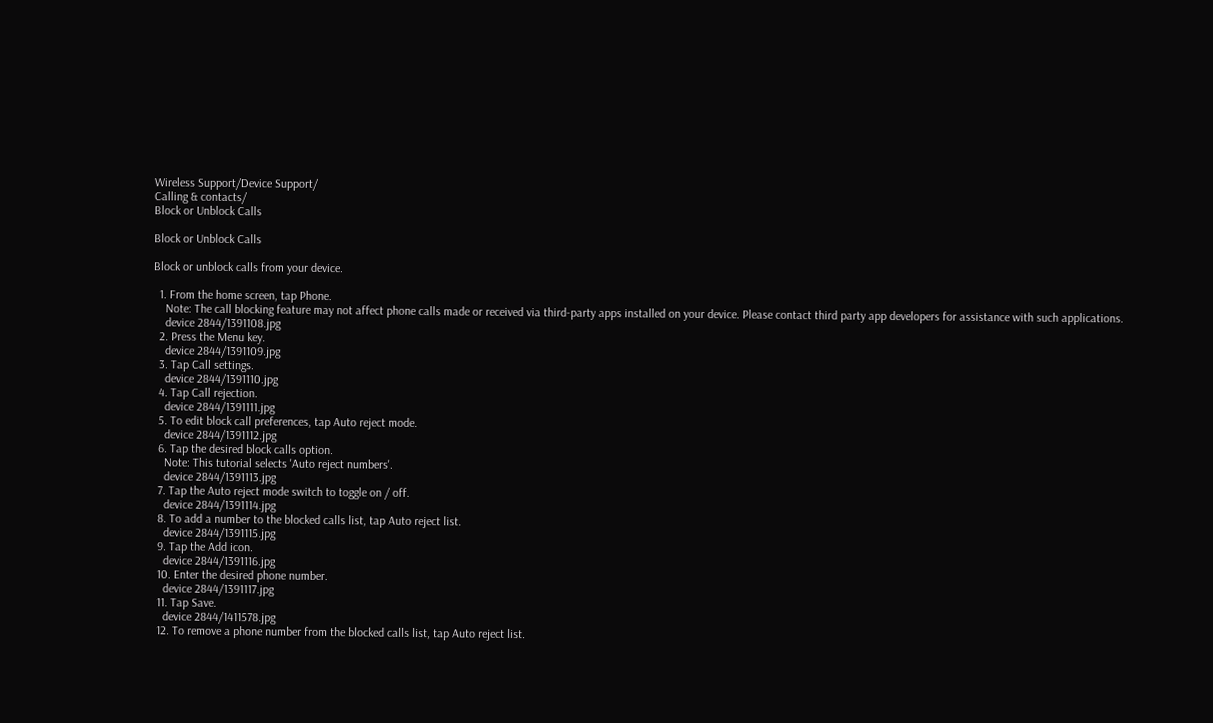Wireless Support/Device Support/
Calling & contacts/
Block or Unblock Calls

Block or Unblock Calls

Block or unblock calls from your device.

  1. From the home screen, tap Phone.
    Note: The call blocking feature may not affect phone calls made or received via third-party apps installed on your device. Please contact third party app developers for assistance with such applications.
    device 2844/1391108.jpg
  2. Press the Menu key.
    device 2844/1391109.jpg
  3. Tap Call settings.
    device 2844/1391110.jpg
  4. Tap Call rejection.
    device 2844/1391111.jpg
  5. To edit block call preferences, tap Auto reject mode.
    device 2844/1391112.jpg
  6. Tap the desired block calls option.
    Note: This tutorial selects 'Auto reject numbers'.
    device 2844/1391113.jpg
  7. Tap the Auto reject mode switch to toggle on / off.
    device 2844/1391114.jpg
  8. To add a number to the blocked calls list, tap Auto reject list.
    device 2844/1391115.jpg
  9. Tap the Add icon.
    device 2844/1391116.jpg
  10. Enter the desired phone number.
    device 2844/1391117.jpg
  11. Tap Save.
    device 2844/1411578.jpg
  12. To remove a phone number from the blocked calls list, tap Auto reject list.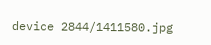device 2844/1411580.jpg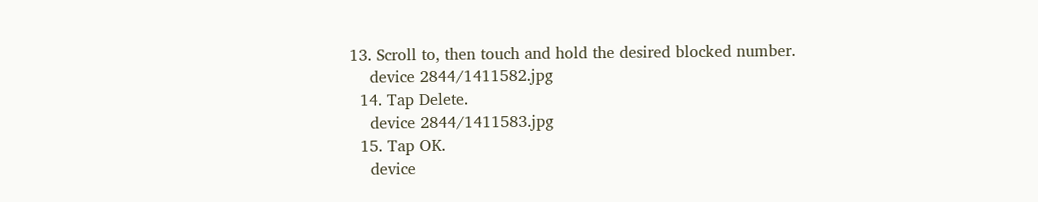13. Scroll to, then touch and hold the desired blocked number.
    device 2844/1411582.jpg
  14. Tap Delete.
    device 2844/1411583.jpg
  15. Tap OK.
    device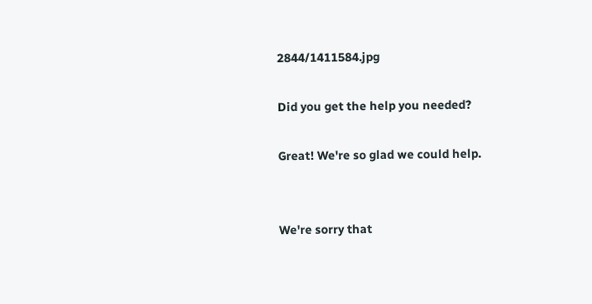2844/1411584.jpg

Did you get the help you needed?

Great! We're so glad we could help.


We're sorry that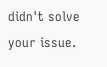didn't solve your issue.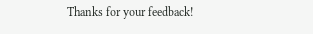Thanks for your feedback!